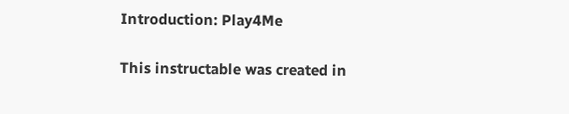Introduction: Play4Me

This instructable was created in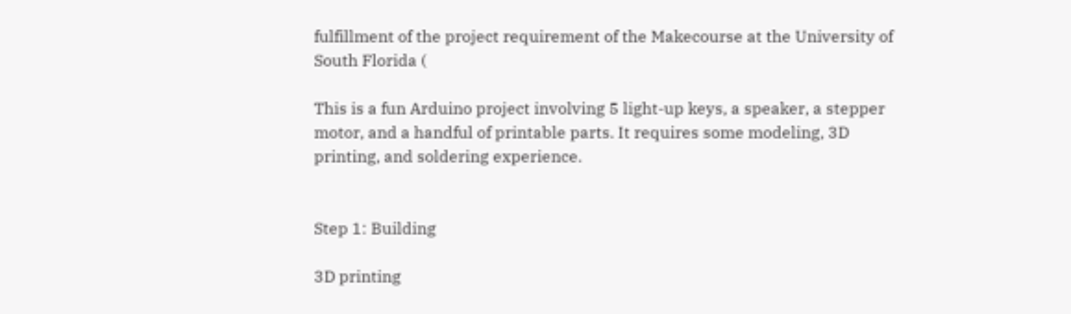fulfillment of the project requirement of the Makecourse at the University of South Florida (

This is a fun Arduino project involving 5 light-up keys, a speaker, a stepper motor, and a handful of printable parts. It requires some modeling, 3D printing, and soldering experience.


Step 1: Building

3D printing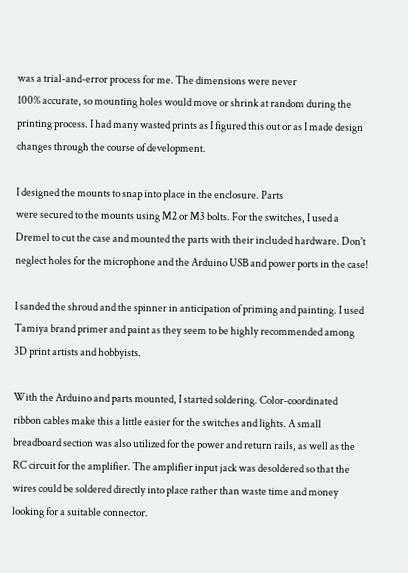was a trial-and-error process for me. The dimensions were never
100% accurate, so mounting holes would move or shrink at random during the printing process. I had many wasted prints as I figured this out or as I made design changes through the course of development.

I designed the mounts to snap into place in the enclosure. Parts
were secured to the mounts using M2 or M3 bolts. For the switches, I used a Dremel to cut the case and mounted the parts with their included hardware. Don't neglect holes for the microphone and the Arduino USB and power ports in the case!

I sanded the shroud and the spinner in anticipation of priming and painting. I used Tamiya brand primer and paint as they seem to be highly recommended among 3D print artists and hobbyists.

With the Arduino and parts mounted, I started soldering. Color-coordinated ribbon cables make this a little easier for the switches and lights. A small breadboard section was also utilized for the power and return rails, as well as the RC circuit for the amplifier. The amplifier input jack was desoldered so that the wires could be soldered directly into place rather than waste time and money looking for a suitable connector.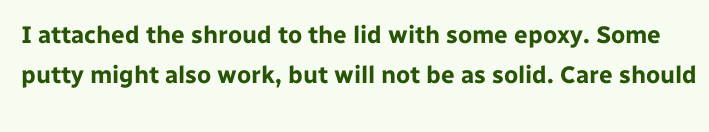I attached the shroud to the lid with some epoxy. Some putty might also work, but will not be as solid. Care should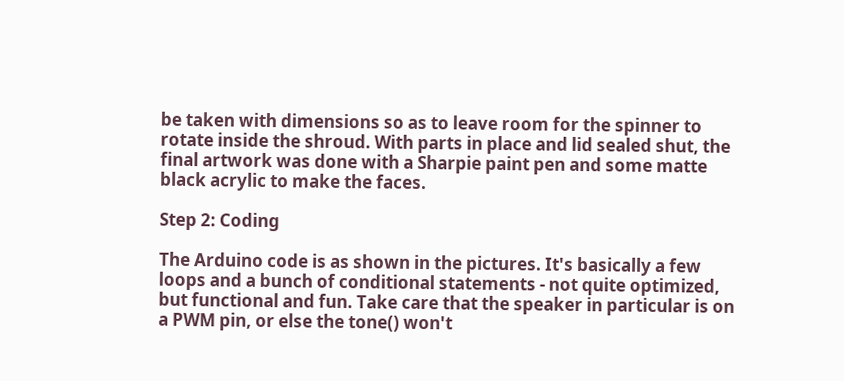be taken with dimensions so as to leave room for the spinner to rotate inside the shroud. With parts in place and lid sealed shut, the final artwork was done with a Sharpie paint pen and some matte black acrylic to make the faces.

Step 2: Coding

The Arduino code is as shown in the pictures. It's basically a few loops and a bunch of conditional statements - not quite optimized, but functional and fun. Take care that the speaker in particular is on a PWM pin, or else the tone() won't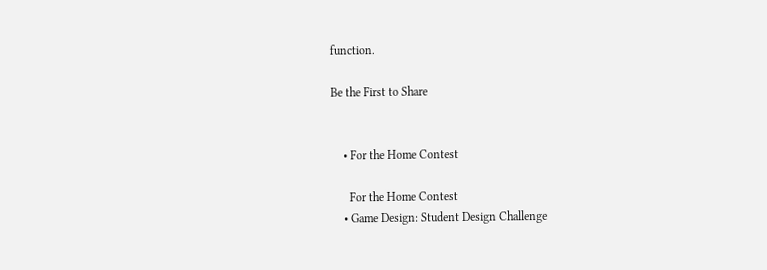function.

Be the First to Share


    • For the Home Contest

      For the Home Contest
    • Game Design: Student Design Challenge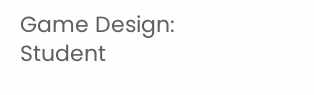Game Design: Student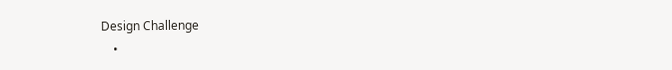Design Challenge
    •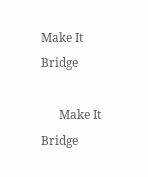Make It Bridge

      Make It Bridge